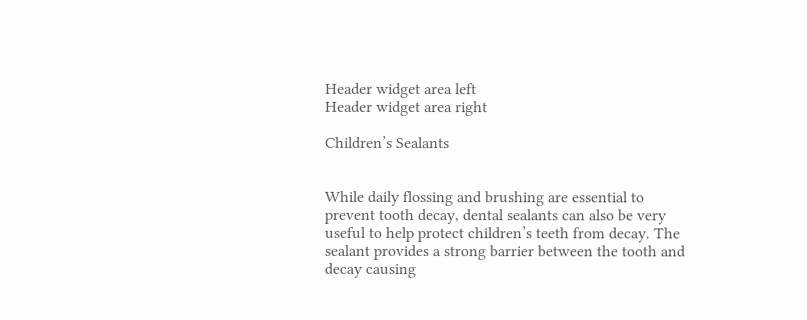Header widget area left
Header widget area right

Children’s Sealants


While daily flossing and brushing are essential to prevent tooth decay, dental sealants can also be very useful to help protect children’s teeth from decay. The sealant provides a strong barrier between the tooth and decay causing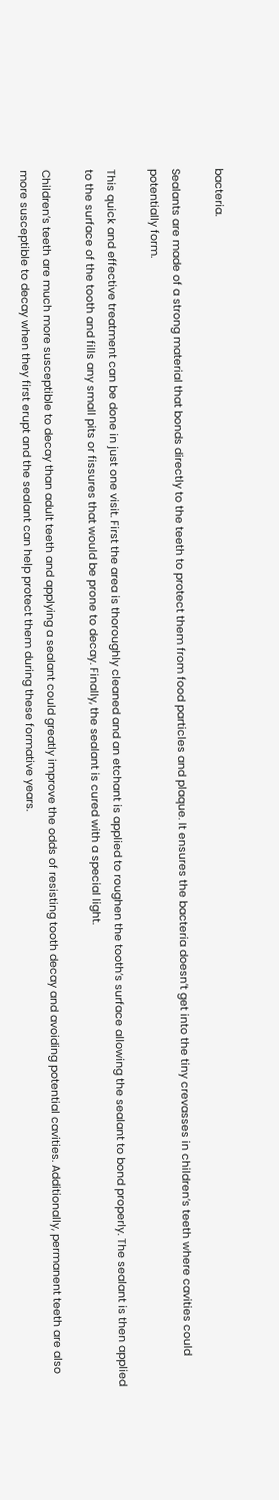bacteria.

Sealants are made of a strong material that bonds directly to the teeth to protect them from food particles and plaque. It ensures the bacteria doesn’t get into the tiny crevasses in children’s teeth where cavities could potentially form.

This quick and effective treatment can be done in just one visit. First the area is thoroughly cleaned and an etchant is applied to roughen the tooth’s surface allowing the sealant to bond properly. The sealant is then applied to the surface of the tooth and fills any small pits or fissures that would be prone to decay. Finally, the sealant is cured with a special light.

Children’s teeth are much more susceptible to decay than adult teeth and applying a sealant could greatly improve the odds of resisting tooth decay and avoiding potential cavities. Additionally, permanent teeth are also more susceptible to decay when they first erupt and the sealant can help protect them during these formative years.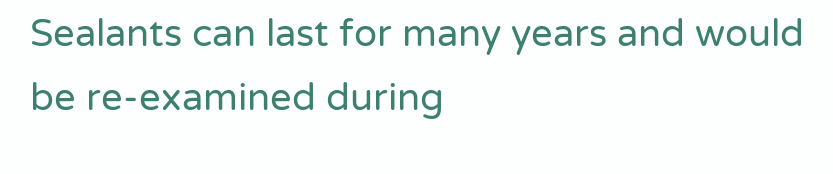Sealants can last for many years and would be re-examined during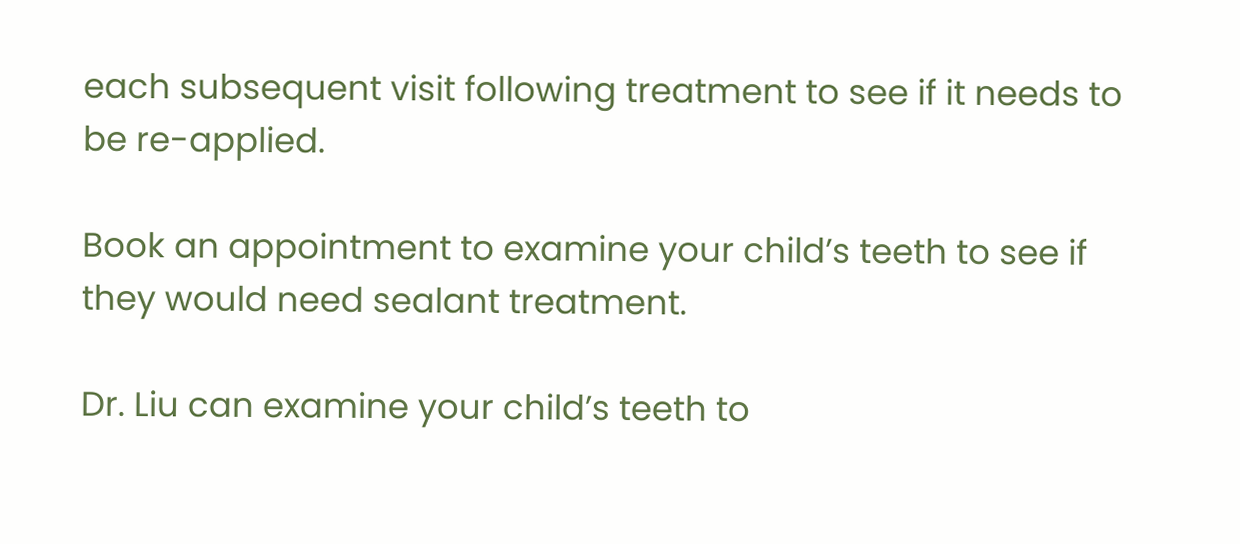each subsequent visit following treatment to see if it needs to be re-applied.

Book an appointment to examine your child’s teeth to see if they would need sealant treatment.

Dr. Liu can examine your child’s teeth to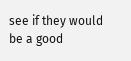see if they would be a good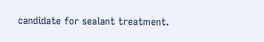candidate for sealant treatment.